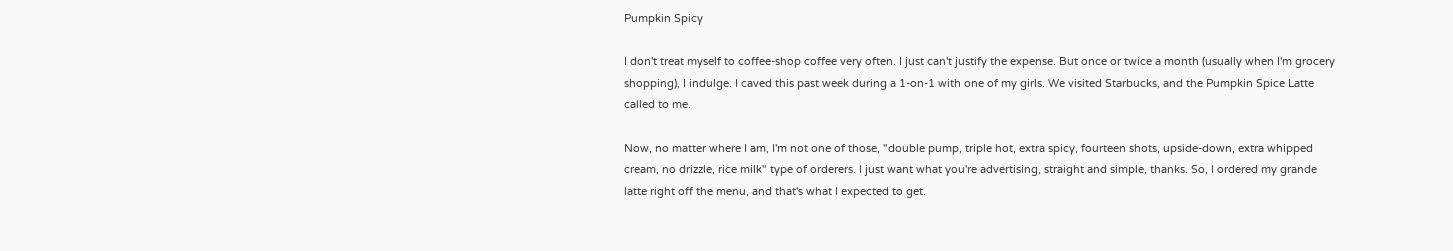Pumpkin Spicy

I don't treat myself to coffee-shop coffee very often. I just can't justify the expense. But once or twice a month (usually when I'm grocery shopping), I indulge. I caved this past week during a 1-on-1 with one of my girls. We visited Starbucks, and the Pumpkin Spice Latte called to me.

Now, no matter where I am, I'm not one of those, "double pump, triple hot, extra spicy, fourteen shots, upside-down, extra whipped cream, no drizzle, rice milk" type of orderers. I just want what you're advertising, straight and simple, thanks. So, I ordered my grande latte right off the menu, and that's what I expected to get.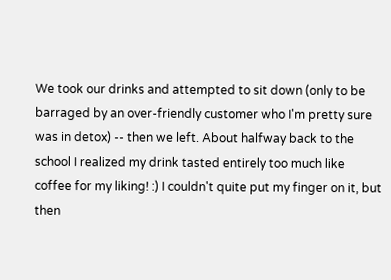We took our drinks and attempted to sit down (only to be barraged by an over-friendly customer who I'm pretty sure was in detox) -- then we left. About halfway back to the school I realized my drink tasted entirely too much like coffee for my liking! :) I couldn't quite put my finger on it, but then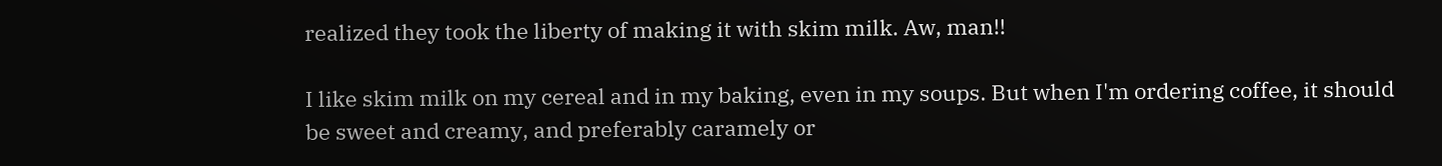realized they took the liberty of making it with skim milk. Aw, man!!

I like skim milk on my cereal and in my baking, even in my soups. But when I'm ordering coffee, it should be sweet and creamy, and preferably caramely or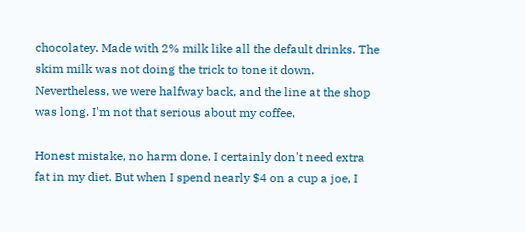chocolatey. Made with 2% milk like all the default drinks. The skim milk was not doing the trick to tone it down. Nevertheless, we were halfway back, and the line at the shop was long. I'm not that serious about my coffee.

Honest mistake, no harm done. I certainly don't need extra fat in my diet. But when I spend nearly $4 on a cup a joe, I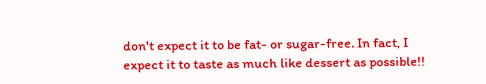don't expect it to be fat- or sugar-free. In fact, I expect it to taste as much like dessert as possible!!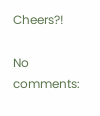Cheers?!

No comments: